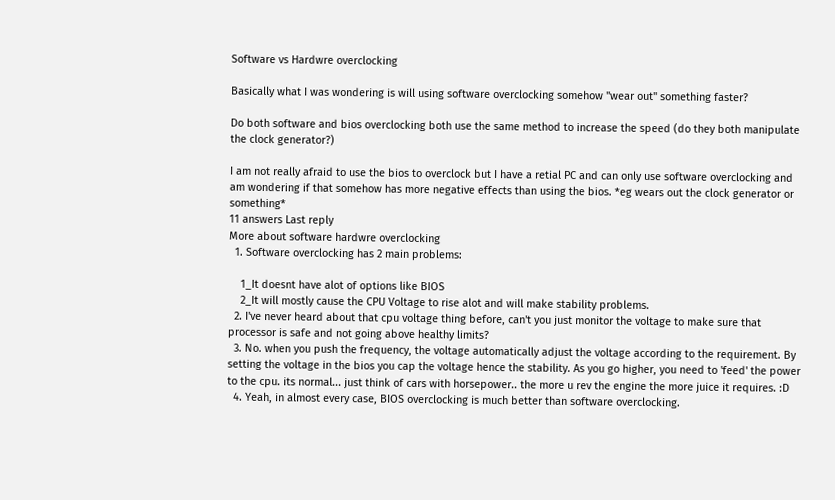Software vs Hardwre overclocking

Basically what I was wondering is will using software overclocking somehow "wear out" something faster?

Do both software and bios overclocking both use the same method to increase the speed (do they both manipulate the clock generator?)

I am not really afraid to use the bios to overclock but I have a retial PC and can only use software overclocking and am wondering if that somehow has more negative effects than using the bios. *eg wears out the clock generator or something*
11 answers Last reply
More about software hardwre overclocking
  1. Software overclocking has 2 main problems:

    1_It doesnt have alot of options like BIOS
    2_It will mostly cause the CPU Voltage to rise alot and will make stability problems.
  2. I've never heard about that cpu voltage thing before, can't you just monitor the voltage to make sure that processor is safe and not going above healthy limits?
  3. No. when you push the frequency, the voltage automatically adjust the voltage according to the requirement. By setting the voltage in the bios you cap the voltage hence the stability. As you go higher, you need to 'feed' the power to the cpu. its normal... just think of cars with horsepower.. the more u rev the engine the more juice it requires. :D
  4. Yeah, in almost every case, BIOS overclocking is much better than software overclocking.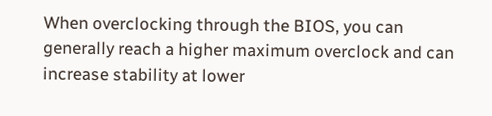When overclocking through the BIOS, you can generally reach a higher maximum overclock and can increase stability at lower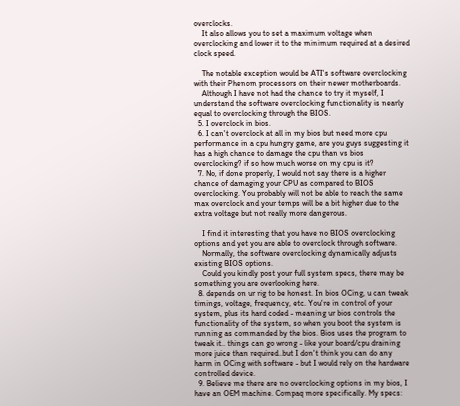overclocks.
    It also allows you to set a maximum voltage when overclocking and lower it to the minimum required at a desired clock speed.

    The notable exception would be ATI's software overclocking with their Phenom processors on their newer motherboards.
    Although I have not had the chance to try it myself, I understand the software overclocking functionality is nearly equal to overclocking through the BIOS.
  5. I overclock in bios.
  6. I can't overclock at all in my bios but need more cpu performance in a cpu hungry game, are you guys suggesting it has a high chance to damage the cpu than vs bios overclocking? if so how much worse on my cpu is it?
  7. No, if done properly, I would not say there is a higher chance of damaging your CPU as compared to BIOS overclocking. You probably will not be able to reach the same max overclock and your temps will be a bit higher due to the extra voltage but not really more dangerous.

    I find it interesting that you have no BIOS overclocking options and yet you are able to overclock through software.
    Normally, the software overclocking dynamically adjusts existing BIOS options.
    Could you kindly post your full system specs, there may be something you are overlooking here.
  8. depends on ur rig to be honest. In bios OCing, u can tweak timings, voltage, frequency, etc. You're in control of your system, plus its hard coded - meaning ur bios controls the functionality of the system, so when you boot the system is running as commanded by the bios. Bios uses the program to tweak it.. things can go wrong - like your board/cpu draining more juice than required..but I don't think you can do any harm in OCing with software - but I would rely on the hardware controlled device.
  9. Believe me there are no overclocking options in my bios, I have an OEM machine. Compaq more specifically. My specs: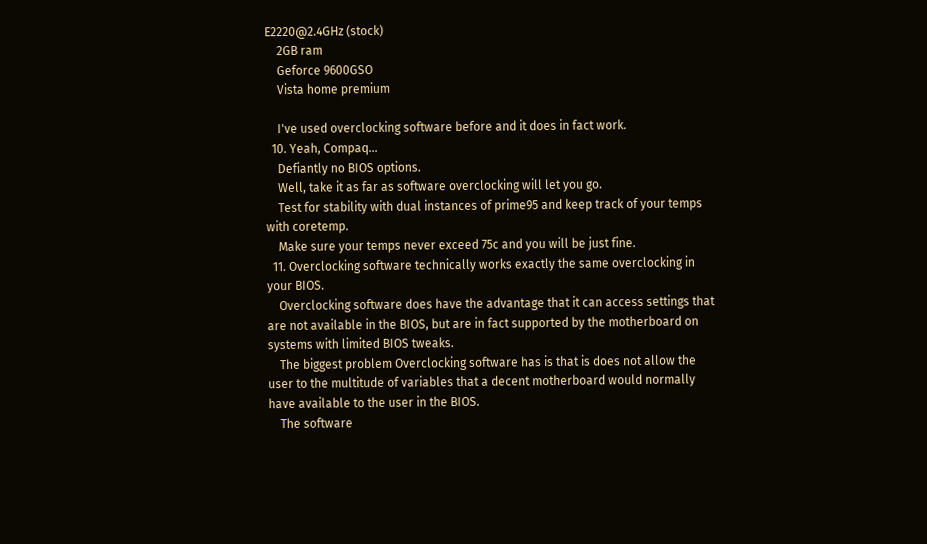E2220@2.4GHz (stock)
    2GB ram
    Geforce 9600GSO
    Vista home premium

    I've used overclocking software before and it does in fact work.
  10. Yeah, Compaq...
    Defiantly no BIOS options.
    Well, take it as far as software overclocking will let you go.
    Test for stability with dual instances of prime95 and keep track of your temps with coretemp.
    Make sure your temps never exceed 75c and you will be just fine.
  11. Overclocking software technically works exactly the same overclocking in your BIOS.
    Overclocking software does have the advantage that it can access settings that are not available in the BIOS, but are in fact supported by the motherboard on systems with limited BIOS tweaks.
    The biggest problem Overclocking software has is that is does not allow the user to the multitude of variables that a decent motherboard would normally have available to the user in the BIOS.
    The software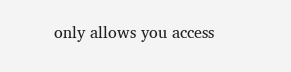only allows you access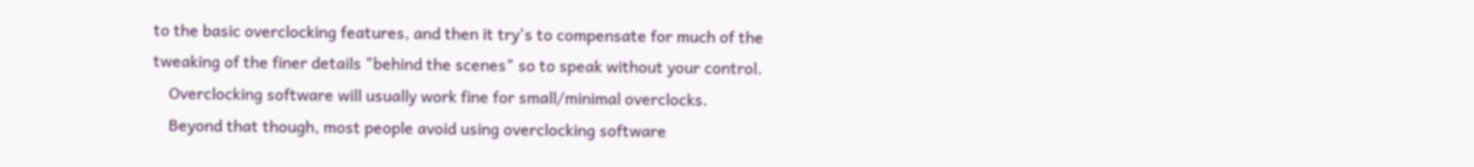to the basic overclocking features, and then it try's to compensate for much of the tweaking of the finer details "behind the scenes" so to speak without your control.
    Overclocking software will usually work fine for small/minimal overclocks.
    Beyond that though, most people avoid using overclocking software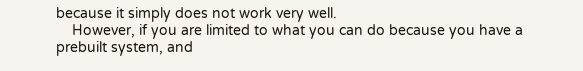because it simply does not work very well.
    However, if you are limited to what you can do because you have a prebuilt system, and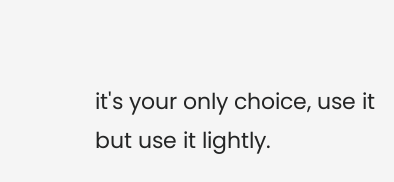it's your only choice, use it but use it lightly.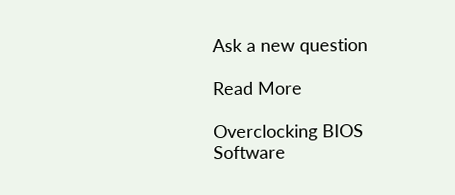Ask a new question

Read More

Overclocking BIOS Software